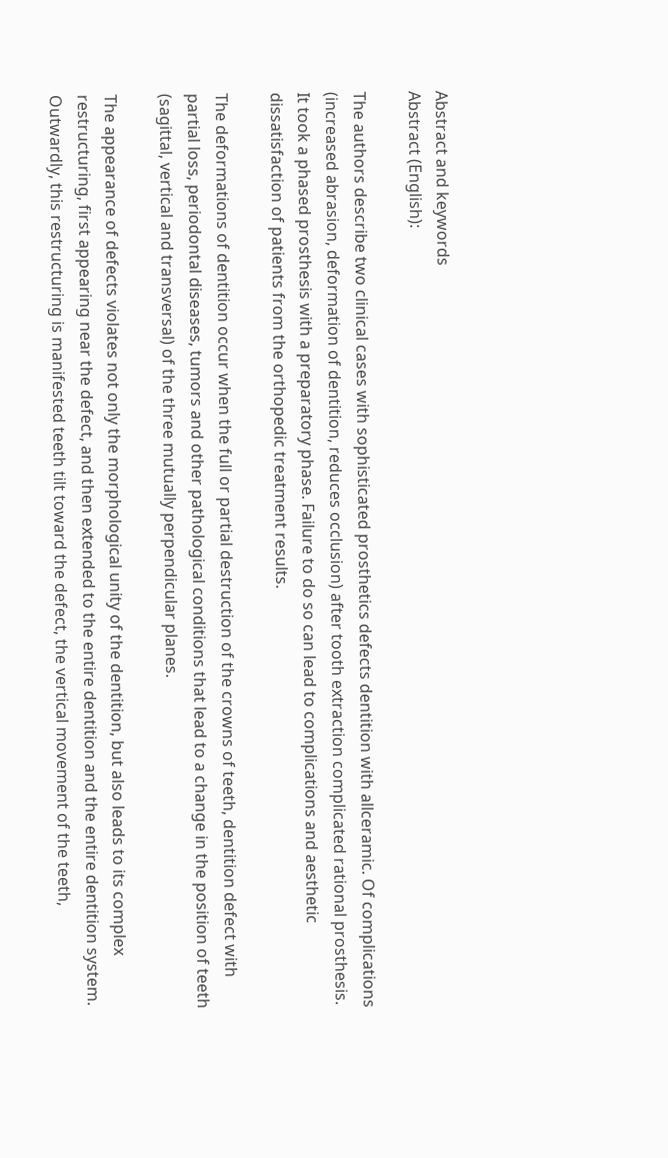Abstract and keywords
Abstract (English):

The authors describe two clinical cases with sophisticated prosthetics defects dentition with allceramic. Of complications (increased abrasion, deformation of dentition, reduces occlusion) after tooth extraction complicated rational prosthesis. It took a phased prosthesis with a preparatory phase. Failure to do so can lead to complications and aesthetic dissatisfaction of patients from the orthopedic treatment results.

The deformations of dentition occur when the full or partial destruction of the crowns of teeth, dentition defect with partial loss, periodontal diseases, tumors and other pathological conditions that lead to a change in the position of teeth (sagittal, vertical and transversal) of the three mutually perpendicular planes.

The appearance of defects violates not only the morphological unity of the dentition, but also leads to its complex restructuring, first appearing near the defect, and then extended to the entire dentition and the entire dentition system. Outwardly, this restructuring is manifested teeth tilt toward the defect, the vertical movement of the teeth,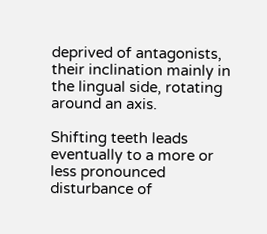deprived of antagonists, their inclination mainly in the lingual side, rotating around an axis.

Shifting teeth leads eventually to a more or less pronounced disturbance of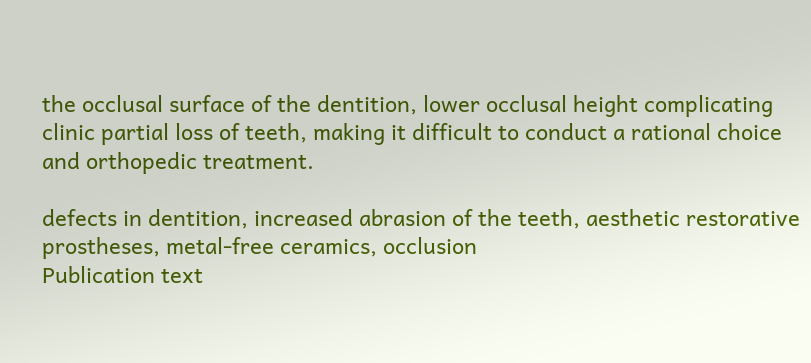the occlusal surface of the dentition, lower occlusal height complicating clinic partial loss of teeth, making it difficult to conduct a rational choice and orthopedic treatment.

defects in dentition, increased abrasion of the teeth, aesthetic restorative prostheses, metal-free ceramics, occlusion
Publication text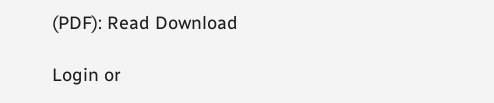(PDF): Read Download

Login or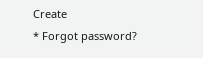Create
* Forgot password?